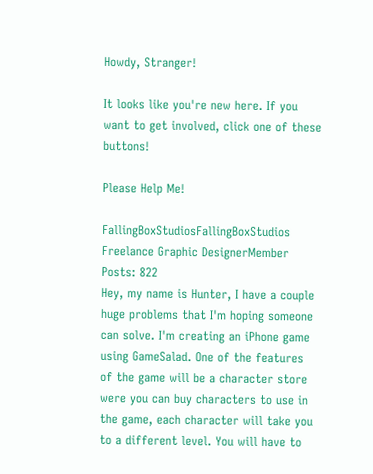Howdy, Stranger!

It looks like you're new here. If you want to get involved, click one of these buttons!

Please Help Me!

FallingBoxStudiosFallingBoxStudios Freelance Graphic DesignerMember Posts: 822
Hey, my name is Hunter, I have a couple huge problems that I'm hoping someone can solve. I'm creating an iPhone game using GameSalad. One of the features of the game will be a character store were you can buy characters to use in the game, each character will take you to a different level. You will have to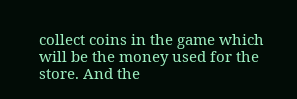collect coins in the game which will be the money used for the store. And the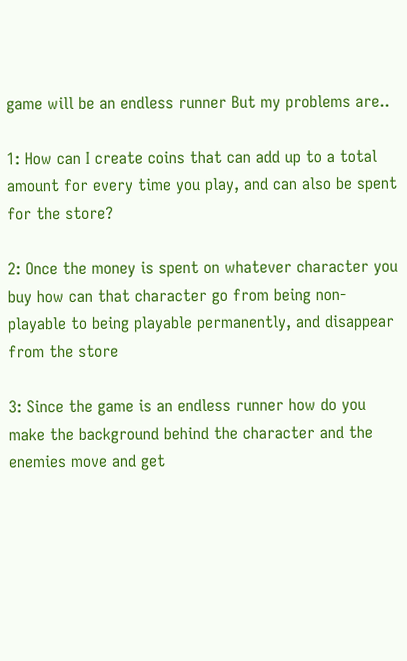game will be an endless runner But my problems are..

1: How can I create coins that can add up to a total amount for every time you play, and can also be spent for the store?

2: Once the money is spent on whatever character you buy how can that character go from being non-playable to being playable permanently, and disappear from the store

3: Since the game is an endless runner how do you make the background behind the character and the enemies move and get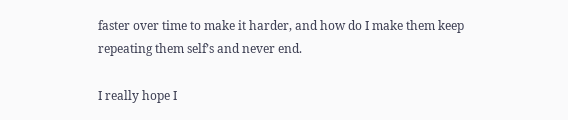faster over time to make it harder, and how do I make them keep repeating them self’s and never end.

I really hope I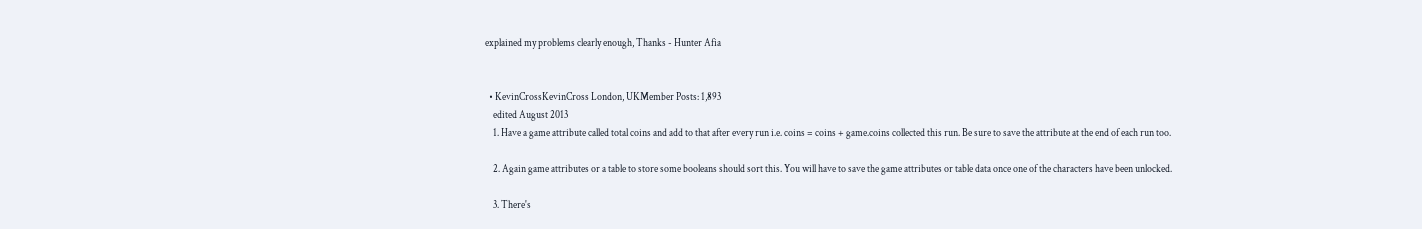explained my problems clearly enough, Thanks - Hunter Afia


  • KevinCrossKevinCross London, UKMember Posts: 1,893
    edited August 2013
    1. Have a game attribute called total coins and add to that after every run i.e. coins = coins + game.coins collected this run. Be sure to save the attribute at the end of each run too.

    2. Again game attributes or a table to store some booleans should sort this. You will have to save the game attributes or table data once one of the characters have been unlocked.

    3. There's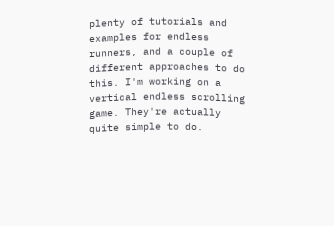plenty of tutorials and examples for endless runners, and a couple of different approaches to do this. I'm working on a vertical endless scrolling game. They're actually quite simple to do.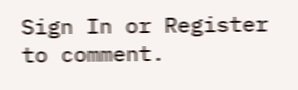Sign In or Register to comment.